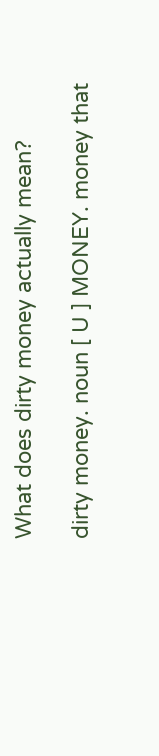What does dirty money actually mean?

dirty money. noun [ U ] MONEY. money that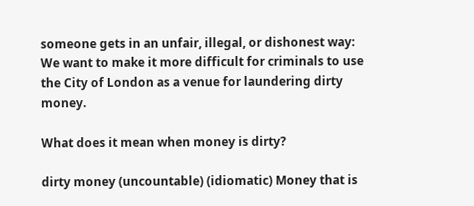someone gets in an unfair, illegal, or dishonest way: We want to make it more difficult for criminals to use the City of London as a venue for laundering dirty money.

What does it mean when money is dirty?

dirty money (uncountable) (idiomatic) Money that is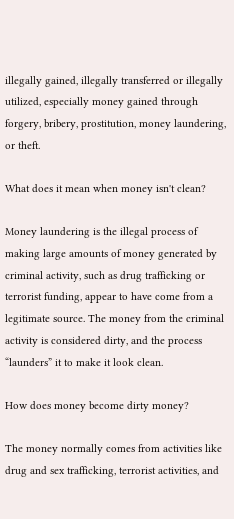illegally gained, illegally transferred or illegally utilized, especially money gained through forgery, bribery, prostitution, money laundering, or theft.

What does it mean when money isn't clean?

Money laundering is the illegal process of making large amounts of money generated by criminal activity, such as drug trafficking or terrorist funding, appear to have come from a legitimate source. The money from the criminal activity is considered dirty, and the process “launders” it to make it look clean.

How does money become dirty money?

The money normally comes from activities like drug and sex trafficking, terrorist activities, and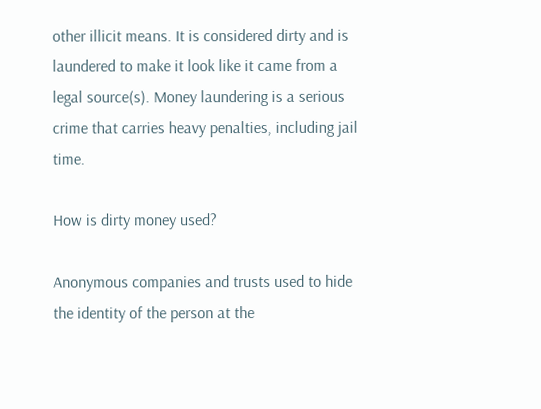other illicit means. It is considered dirty and is laundered to make it look like it came from a legal source(s). Money laundering is a serious crime that carries heavy penalties, including jail time.

How is dirty money used?

Anonymous companies and trusts used to hide the identity of the person at the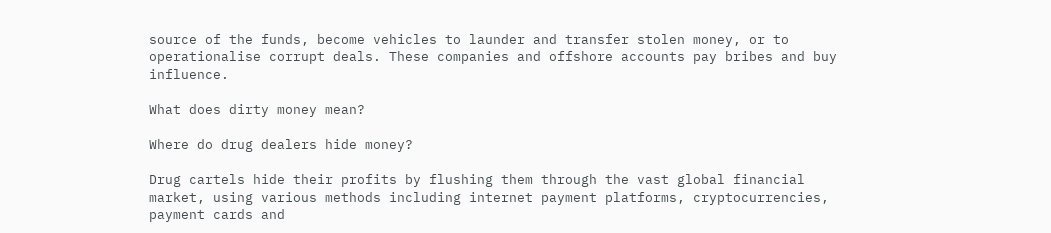source of the funds, become vehicles to launder and transfer stolen money, or to operationalise corrupt deals. These companies and offshore accounts pay bribes and buy influence.

What does dirty money mean?

Where do drug dealers hide money?

Drug cartels hide their profits by flushing them through the vast global financial market, using various methods including internet payment platforms, cryptocurrencies, payment cards and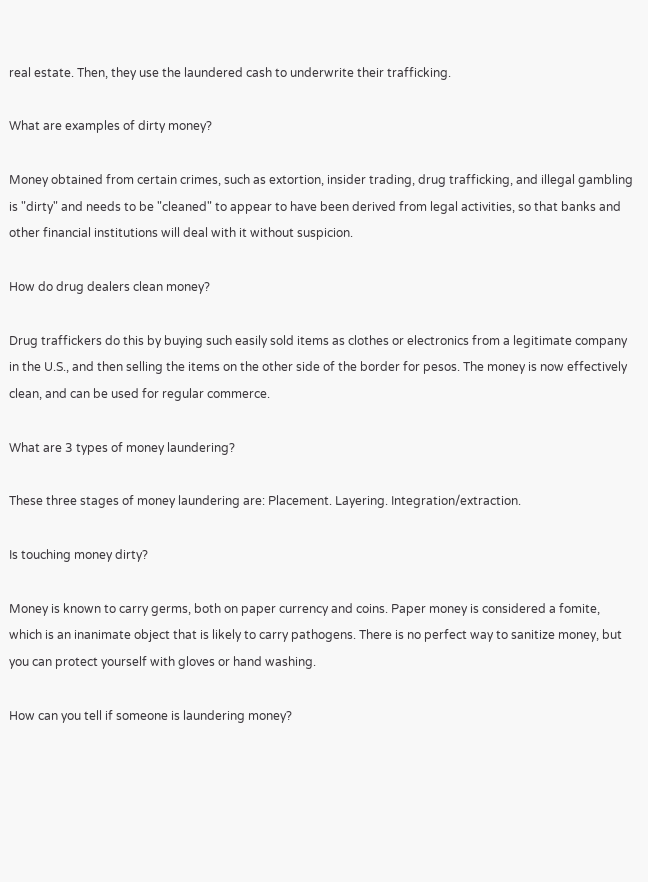real estate. Then, they use the laundered cash to underwrite their trafficking.

What are examples of dirty money?

Money obtained from certain crimes, such as extortion, insider trading, drug trafficking, and illegal gambling is "dirty" and needs to be "cleaned" to appear to have been derived from legal activities, so that banks and other financial institutions will deal with it without suspicion.

How do drug dealers clean money?

Drug traffickers do this by buying such easily sold items as clothes or electronics from a legitimate company in the U.S., and then selling the items on the other side of the border for pesos. The money is now effectively clean, and can be used for regular commerce.

What are 3 types of money laundering?

These three stages of money laundering are: Placement. Layering. Integration/extraction.

Is touching money dirty?

Money is known to carry germs, both on paper currency and coins. Paper money is considered a fomite, which is an inanimate object that is likely to carry pathogens. There is no perfect way to sanitize money, but you can protect yourself with gloves or hand washing.

How can you tell if someone is laundering money?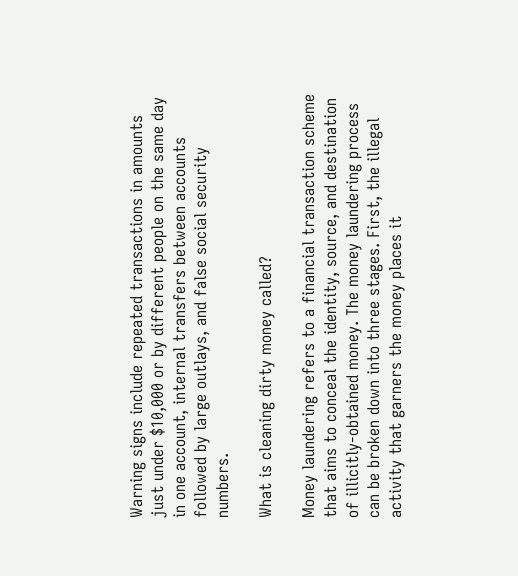Warning signs include repeated transactions in amounts just under $10,000 or by different people on the same day in one account, internal transfers between accounts followed by large outlays, and false social security numbers.

What is cleaning dirty money called?

Money laundering refers to a financial transaction scheme that aims to conceal the identity, source, and destination of illicitly-obtained money. The money laundering process can be broken down into three stages. First, the illegal activity that garners the money places it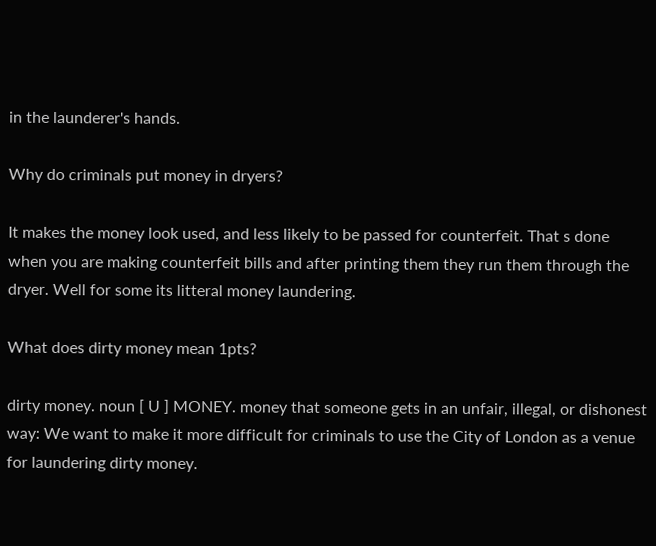in the launderer's hands.

Why do criminals put money in dryers?

It makes the money look used, and less likely to be passed for counterfeit. That s done when you are making counterfeit bills and after printing them they run them through the dryer. Well for some its litteral money laundering.

What does dirty money mean 1pts?

dirty money. noun [ U ] MONEY. money that someone gets in an unfair, illegal, or dishonest way: We want to make it more difficult for criminals to use the City of London as a venue for laundering dirty money.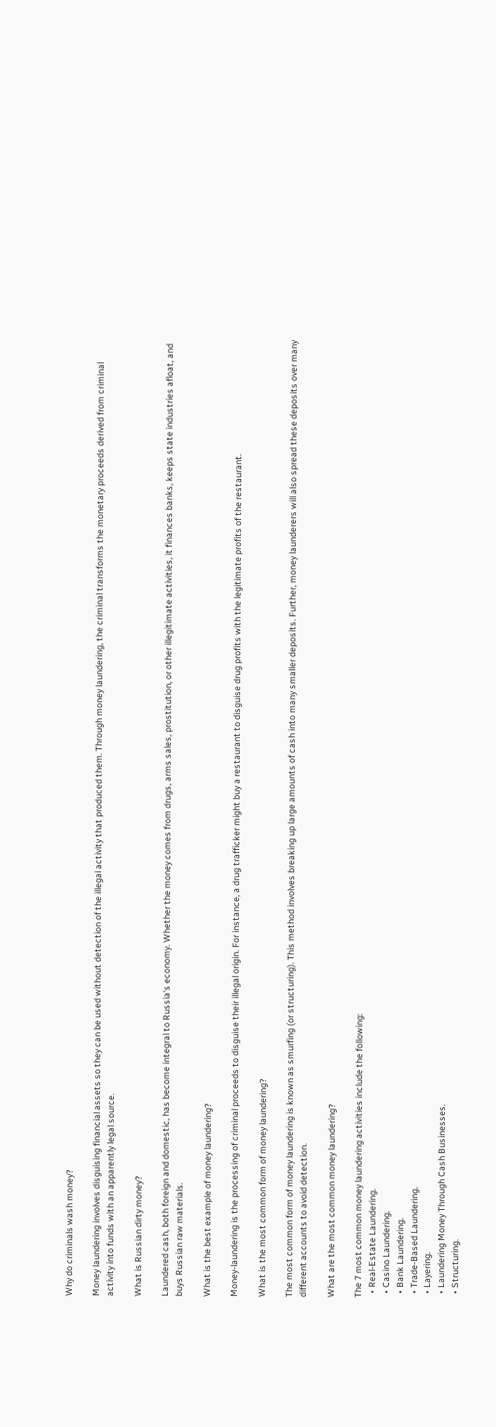Why do criminals wash money?

Money laundering involves disguising financial assets so they can be used without detection of the illegal activity that produced them. Through money laundering, the criminal transforms the monetary proceeds derived from criminal activity into funds with an apparently legal source.

What is Russian dirty money?

Laundered cash, both foreign and domestic, has become integral to Russia's economy. Whether the money comes from drugs, arms sales, prostitution, or other illegitimate activities, it finances banks, keeps state industries afloat, and buys Russian raw materials.

What is the best example of money laundering?

Money-laundering is the processing of criminal proceeds to disguise their illegal origin. For instance, a drug trafficker might buy a restaurant to disguise drug profits with the legitimate profits of the restaurant.

What is the most common form of money laundering?

The most common form of money laundering is known as smurfing (or structuring). This method involves breaking up large amounts of cash into many smaller deposits. Further, money launderers will also spread these deposits over many different accounts to avoid detection.

What are the most common money laundering?

The 7 most common money laundering activities include the following:
  • Real-Estate Laundering.
  • Casino Laundering.
  • Bank Laundering.
  • Trade-Based Laundering.
  • Layering.
  • Laundering Money Through Cash Businesses.
  • Structuring.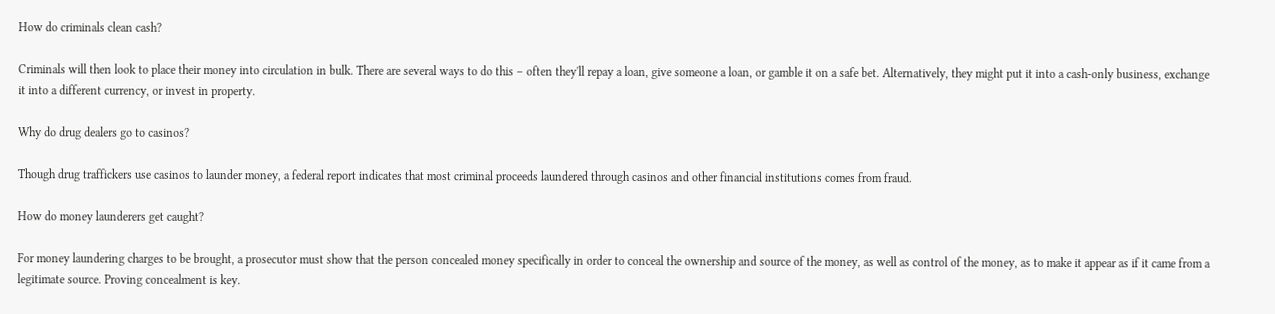How do criminals clean cash?

Criminals will then look to place their money into circulation in bulk. There are several ways to do this – often they'll repay a loan, give someone a loan, or gamble it on a safe bet. Alternatively, they might put it into a cash-only business, exchange it into a different currency, or invest in property.

Why do drug dealers go to casinos?

Though drug traffickers use casinos to launder money, a federal report indicates that most criminal proceeds laundered through casinos and other financial institutions comes from fraud.

How do money launderers get caught?

For money laundering charges to be brought, a prosecutor must show that the person concealed money specifically in order to conceal the ownership and source of the money, as well as control of the money, as to make it appear as if it came from a legitimate source. Proving concealment is key.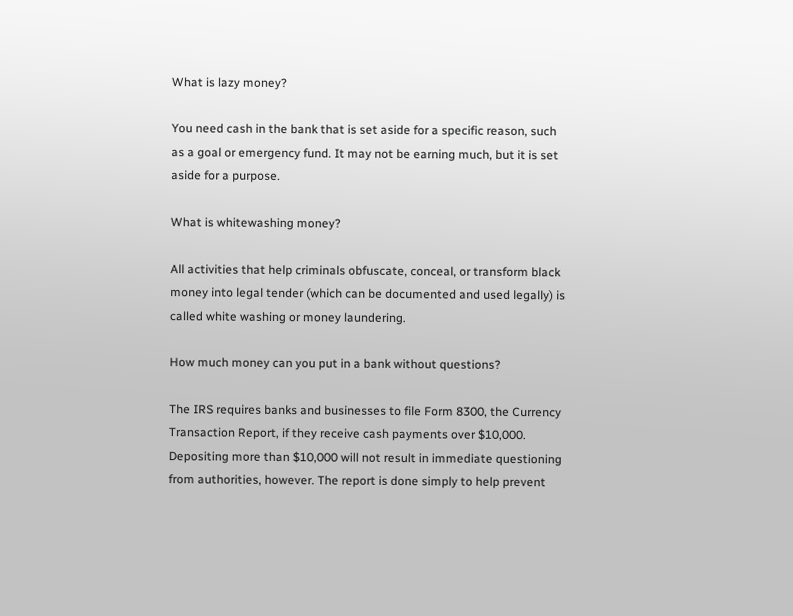What is lazy money?

You need cash in the bank that is set aside for a specific reason, such as a goal or emergency fund. It may not be earning much, but it is set aside for a purpose.

What is whitewashing money?

All activities that help criminals obfuscate, conceal, or transform black money into legal tender (which can be documented and used legally) is called white washing or money laundering.

How much money can you put in a bank without questions?

The IRS requires banks and businesses to file Form 8300, the Currency Transaction Report, if they receive cash payments over $10,000. Depositing more than $10,000 will not result in immediate questioning from authorities, however. The report is done simply to help prevent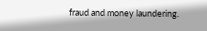fraud and money laundering.